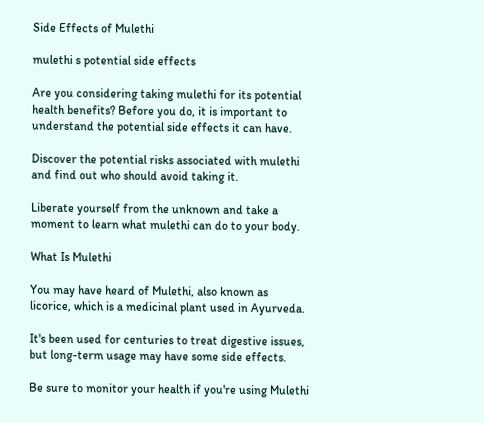Side Effects of Mulethi

mulethi s potential side effects

Are you considering taking mulethi for its potential health benefits? Before you do, it is important to understand the potential side effects it can have.

Discover the potential risks associated with mulethi and find out who should avoid taking it.

Liberate yourself from the unknown and take a moment to learn what mulethi can do to your body.

What Is Mulethi

You may have heard of Mulethi, also known as licorice, which is a medicinal plant used in Ayurveda.

It's been used for centuries to treat digestive issues, but long-term usage may have some side effects.

Be sure to monitor your health if you're using Mulethi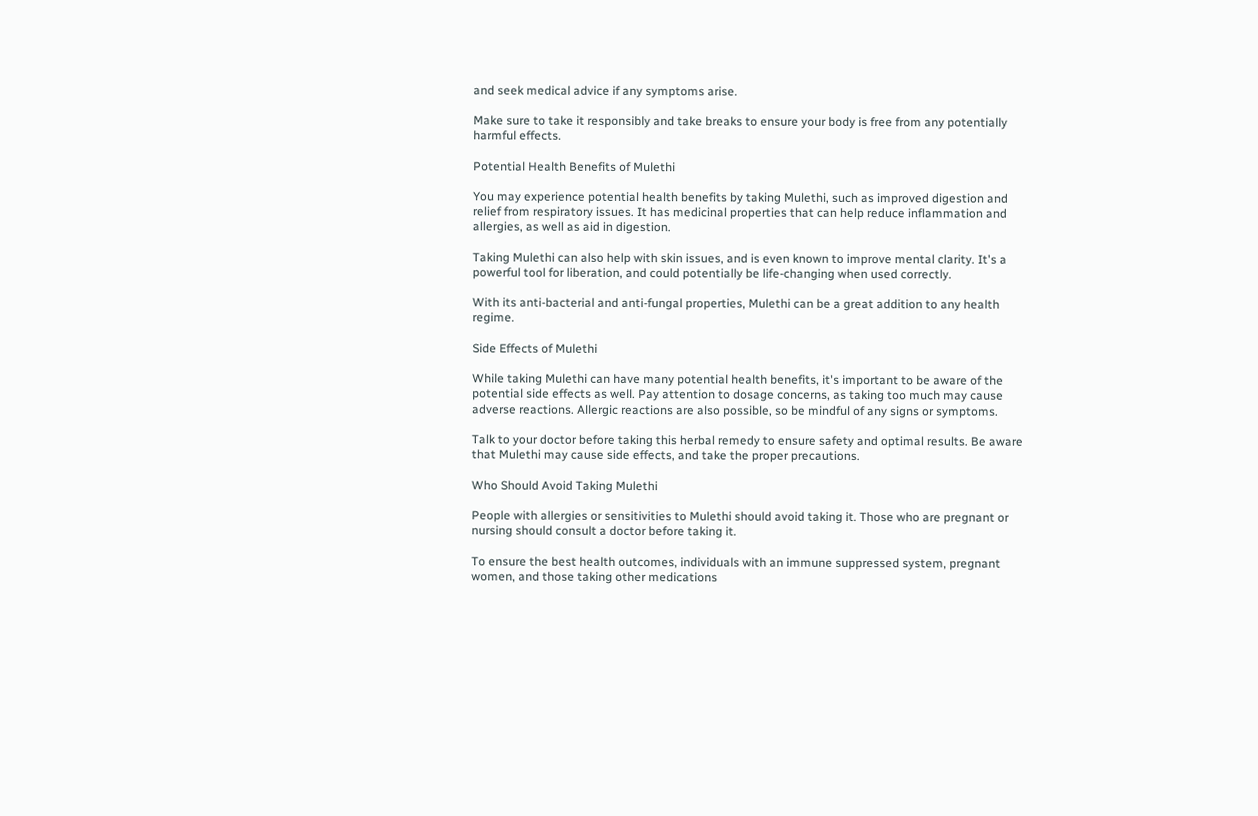and seek medical advice if any symptoms arise.

Make sure to take it responsibly and take breaks to ensure your body is free from any potentially harmful effects.

Potential Health Benefits of Mulethi

You may experience potential health benefits by taking Mulethi, such as improved digestion and relief from respiratory issues. It has medicinal properties that can help reduce inflammation and allergies, as well as aid in digestion.

Taking Mulethi can also help with skin issues, and is even known to improve mental clarity. It's a powerful tool for liberation, and could potentially be life-changing when used correctly.

With its anti-bacterial and anti-fungal properties, Mulethi can be a great addition to any health regime.

Side Effects of Mulethi

While taking Mulethi can have many potential health benefits, it's important to be aware of the potential side effects as well. Pay attention to dosage concerns, as taking too much may cause adverse reactions. Allergic reactions are also possible, so be mindful of any signs or symptoms.

Talk to your doctor before taking this herbal remedy to ensure safety and optimal results. Be aware that Mulethi may cause side effects, and take the proper precautions.

Who Should Avoid Taking Mulethi

People with allergies or sensitivities to Mulethi should avoid taking it. Those who are pregnant or nursing should consult a doctor before taking it.

To ensure the best health outcomes, individuals with an immune suppressed system, pregnant women, and those taking other medications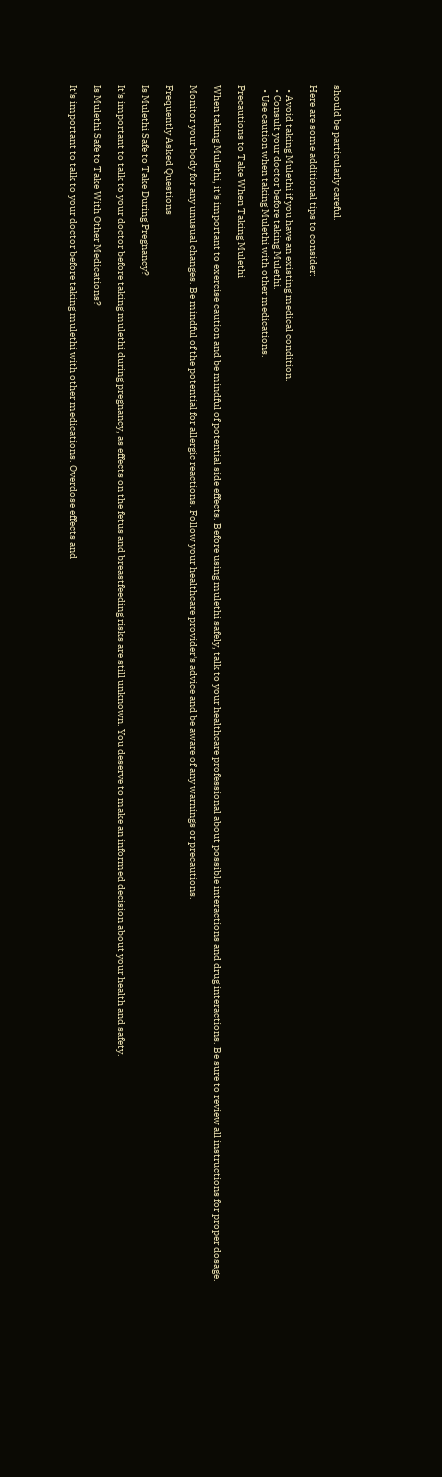should be particularly careful.

Here are some additional tips to consider:

  • Avoid taking Mulethi if you have an existing medical condition.
  • Consult your doctor before taking Mulethi.
  • Use caution when taking Mulethi with other medications.

Precautions to Take When Taking Mulethi

When taking Mulethi, it's important to exercise caution and be mindful of potential side effects. Before using mulethi safely, talk to your healthcare professional about possible interactions and drug interactions. Be sure to review all instructions for proper dosage.

Monitor your body for any unusual changes. Be mindful of the potential for allergic reactions. Follow your healthcare provider's advice and be aware of any warnings or precautions.

Frequently Asked Questions

Is Mulethi Safe to Take During Pregnancy?

It's important to talk to your doctor before taking mulethi during pregnancy, as effects on the fetus and breastfeeding risks are still unknown. You deserve to make an informed decision about your health and safety.

Is Mulethi Safe to Take With Other Medications?

It's important to talk to your doctor before taking mulethi with other medications. Overdose effects and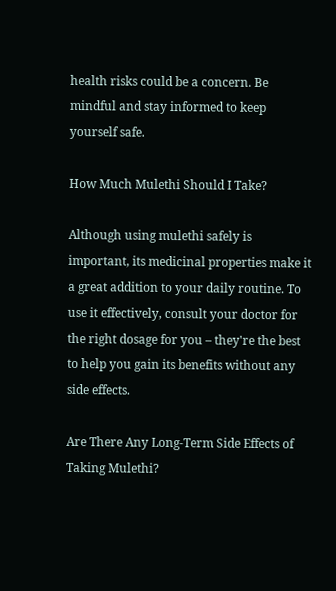health risks could be a concern. Be mindful and stay informed to keep yourself safe.

How Much Mulethi Should I Take?

Although using mulethi safely is important, its medicinal properties make it a great addition to your daily routine. To use it effectively, consult your doctor for the right dosage for you – they're the best to help you gain its benefits without any side effects.

Are There Any Long-Term Side Effects of Taking Mulethi?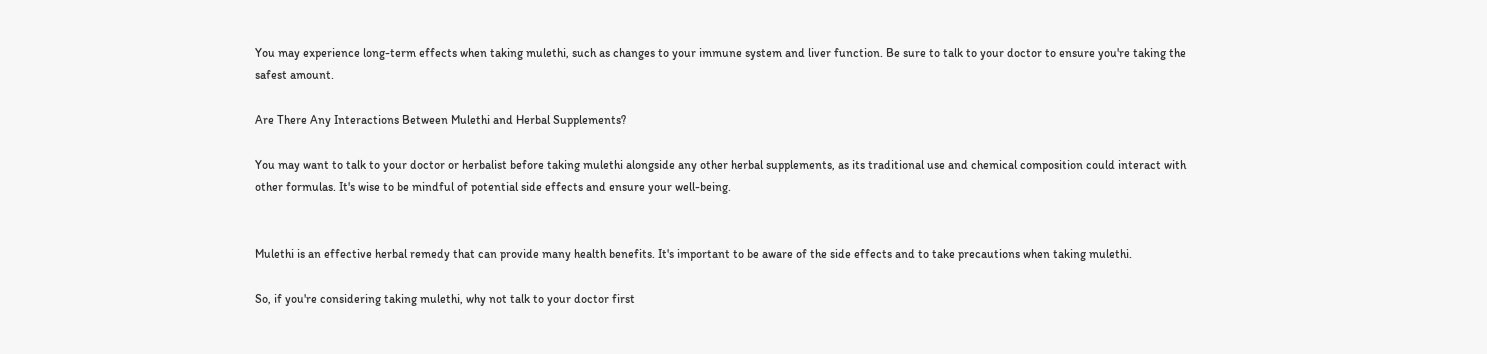You may experience long-term effects when taking mulethi, such as changes to your immune system and liver function. Be sure to talk to your doctor to ensure you're taking the safest amount.

Are There Any Interactions Between Mulethi and Herbal Supplements?

You may want to talk to your doctor or herbalist before taking mulethi alongside any other herbal supplements, as its traditional use and chemical composition could interact with other formulas. It's wise to be mindful of potential side effects and ensure your well-being.


Mulethi is an effective herbal remedy that can provide many health benefits. It's important to be aware of the side effects and to take precautions when taking mulethi.

So, if you're considering taking mulethi, why not talk to your doctor first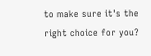to make sure it's the right choice for you?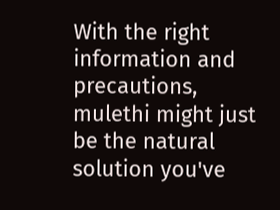With the right information and precautions, mulethi might just be the natural solution you've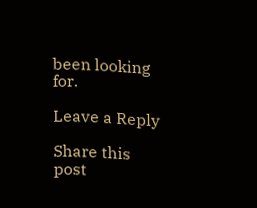been looking for.

Leave a Reply

Share this post